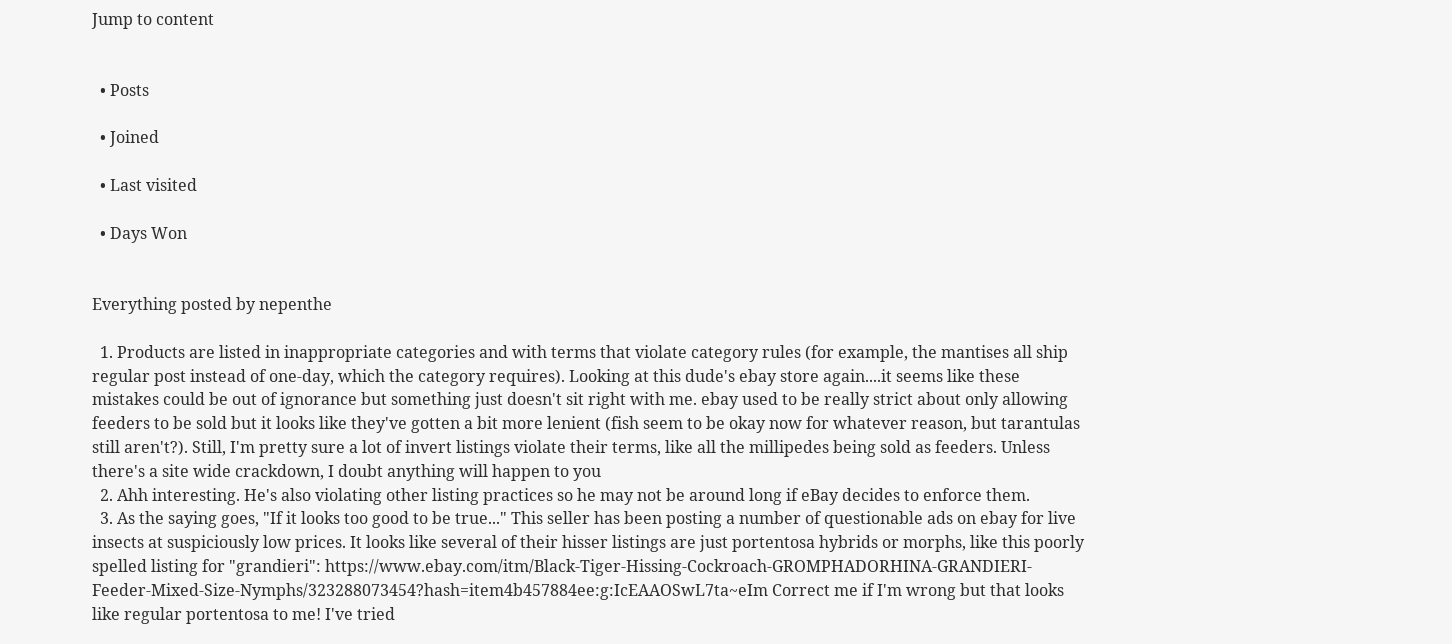Jump to content


  • Posts

  • Joined

  • Last visited

  • Days Won


Everything posted by nepenthe

  1. Products are listed in inappropriate categories and with terms that violate category rules (for example, the mantises all ship regular post instead of one-day, which the category requires). Looking at this dude's ebay store again....it seems like these mistakes could be out of ignorance but something just doesn't sit right with me. ebay used to be really strict about only allowing feeders to be sold but it looks like they've gotten a bit more lenient (fish seem to be okay now for whatever reason, but tarantulas still aren't?). Still, I'm pretty sure a lot of invert listings violate their terms, like all the millipedes being sold as feeders. Unless there's a site wide crackdown, I doubt anything will happen to you
  2. Ahh interesting. He's also violating other listing practices so he may not be around long if eBay decides to enforce them.
  3. As the saying goes, "If it looks too good to be true..." This seller has been posting a number of questionable ads on ebay for live insects at suspiciously low prices. It looks like several of their hisser listings are just portentosa hybrids or morphs, like this poorly spelled listing for "grandieri": https://www.ebay.com/itm/Black-Tiger-Hissing-Cockroach-GROMPHADORHINA-GRANDIERI-Feeder-Mixed-Size-Nymphs/323288073454?hash=item4b457884ee:g:IcEAAOSwL7ta~eIm Correct me if I'm wrong but that looks like regular portentosa to me! I've tried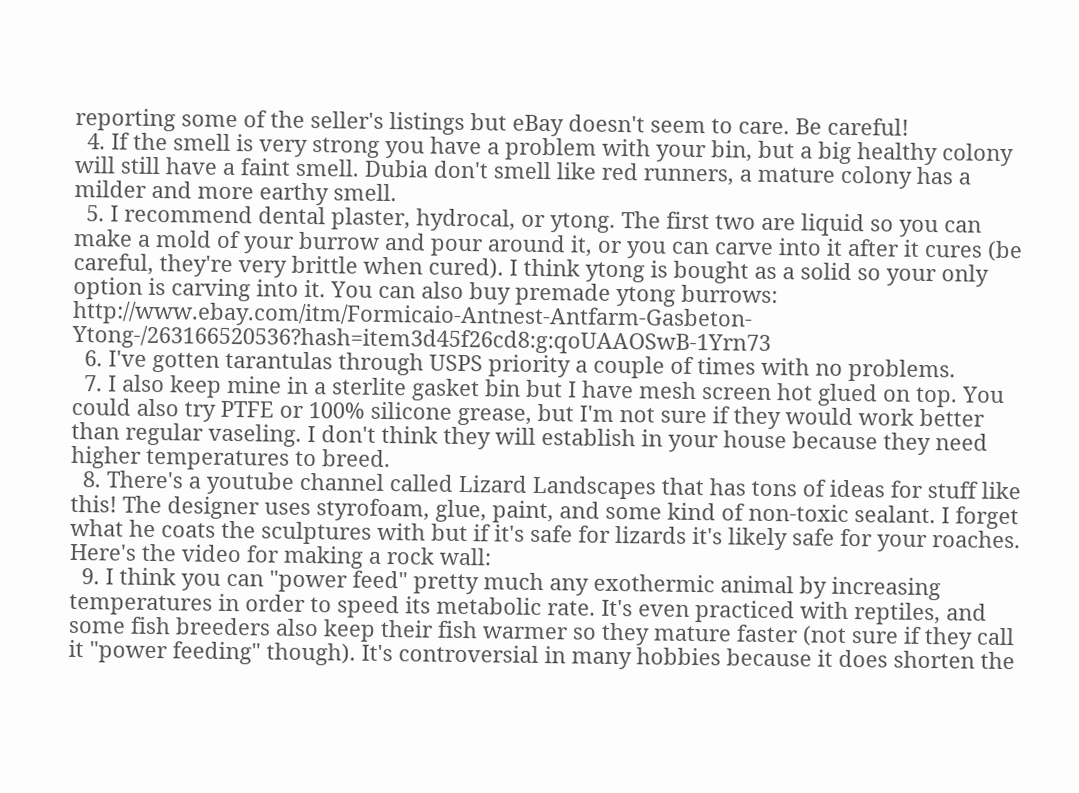reporting some of the seller's listings but eBay doesn't seem to care. Be careful!
  4. If the smell is very strong you have a problem with your bin, but a big healthy colony will still have a faint smell. Dubia don't smell like red runners, a mature colony has a milder and more earthy smell.
  5. I recommend dental plaster, hydrocal, or ytong. The first two are liquid so you can make a mold of your burrow and pour around it, or you can carve into it after it cures (be careful, they're very brittle when cured). I think ytong is bought as a solid so your only option is carving into it. You can also buy premade ytong burrows: http://www.ebay.com/itm/Formicaio-Antnest-Antfarm-Gasbeton-Ytong-/263166520536?hash=item3d45f26cd8:g:qoUAAOSwB-1Yrn73
  6. I've gotten tarantulas through USPS priority a couple of times with no problems.
  7. I also keep mine in a sterlite gasket bin but I have mesh screen hot glued on top. You could also try PTFE or 100% silicone grease, but I'm not sure if they would work better than regular vaseling. I don't think they will establish in your house because they need higher temperatures to breed.
  8. There's a youtube channel called Lizard Landscapes that has tons of ideas for stuff like this! The designer uses styrofoam, glue, paint, and some kind of non-toxic sealant. I forget what he coats the sculptures with but if it's safe for lizards it's likely safe for your roaches. Here's the video for making a rock wall:
  9. I think you can "power feed" pretty much any exothermic animal by increasing temperatures in order to speed its metabolic rate. It's even practiced with reptiles, and some fish breeders also keep their fish warmer so they mature faster (not sure if they call it "power feeding" though). It's controversial in many hobbies because it does shorten the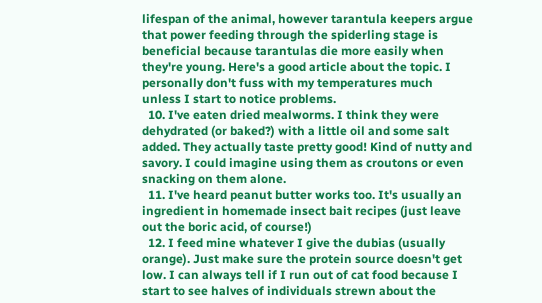lifespan of the animal, however tarantula keepers argue that power feeding through the spiderling stage is beneficial because tarantulas die more easily when they're young. Here's a good article about the topic. I personally don't fuss with my temperatures much unless I start to notice problems.
  10. I've eaten dried mealworms. I think they were dehydrated (or baked?) with a little oil and some salt added. They actually taste pretty good! Kind of nutty and savory. I could imagine using them as croutons or even snacking on them alone.
  11. I've heard peanut butter works too. It's usually an ingredient in homemade insect bait recipes (just leave out the boric acid, of course!)
  12. I feed mine whatever I give the dubias (usually orange). Just make sure the protein source doesn't get low. I can always tell if I run out of cat food because I start to see halves of individuals strewn about the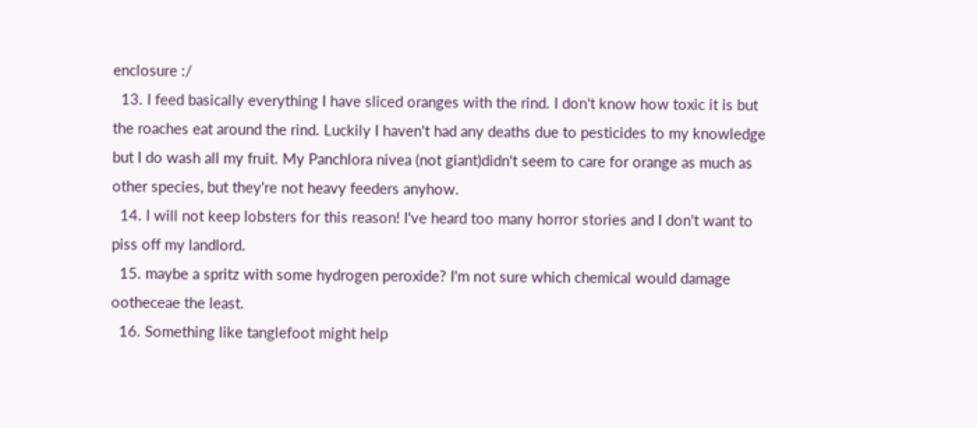enclosure :/
  13. I feed basically everything I have sliced oranges with the rind. I don't know how toxic it is but the roaches eat around the rind. Luckily I haven't had any deaths due to pesticides to my knowledge but I do wash all my fruit. My Panchlora nivea (not giant)didn't seem to care for orange as much as other species, but they're not heavy feeders anyhow.
  14. I will not keep lobsters for this reason! I've heard too many horror stories and I don't want to piss off my landlord.
  15. maybe a spritz with some hydrogen peroxide? I'm not sure which chemical would damage ootheceae the least.
  16. Something like tanglefoot might help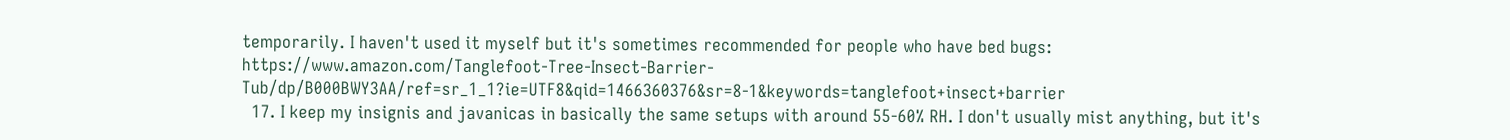temporarily. I haven't used it myself but it's sometimes recommended for people who have bed bugs: https://www.amazon.com/Tanglefoot-Tree-Insect-Barrier-Tub/dp/B000BWY3AA/ref=sr_1_1?ie=UTF8&qid=1466360376&sr=8-1&keywords=tanglefoot+insect+barrier
  17. I keep my insignis and javanicas in basically the same setups with around 55-60% RH. I don't usually mist anything, but it's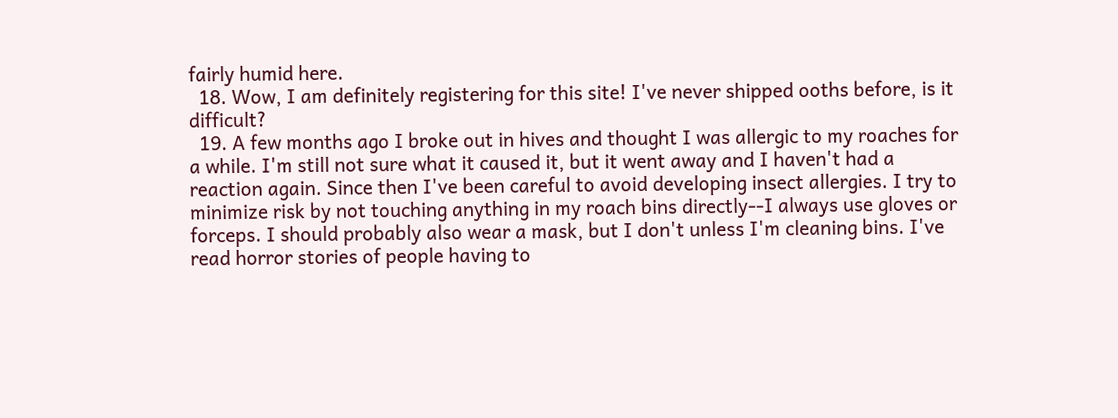fairly humid here.
  18. Wow, I am definitely registering for this site! I've never shipped ooths before, is it difficult?
  19. A few months ago I broke out in hives and thought I was allergic to my roaches for a while. I'm still not sure what it caused it, but it went away and I haven't had a reaction again. Since then I've been careful to avoid developing insect allergies. I try to minimize risk by not touching anything in my roach bins directly--I always use gloves or forceps. I should probably also wear a mask, but I don't unless I'm cleaning bins. I've read horror stories of people having to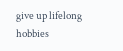give up lifelong hobbies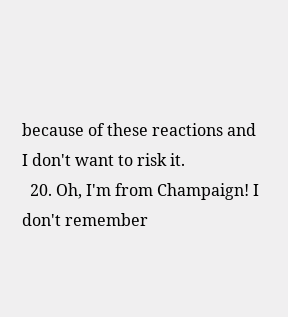because of these reactions and I don't want to risk it.
  20. Oh, I'm from Champaign! I don't remember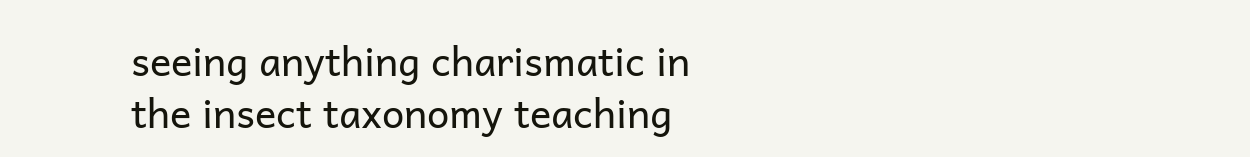seeing anything charismatic in the insect taxonomy teaching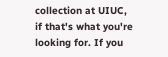collection at UIUC, if that's what you're looking for. If you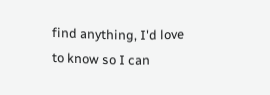find anything, I'd love to know so I can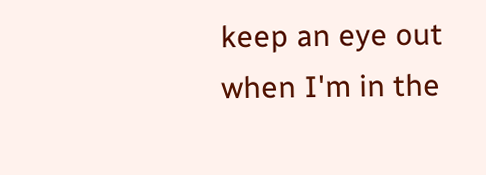keep an eye out when I'm in the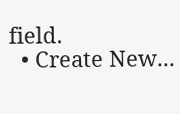field.
  • Create New...